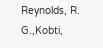Reynolds, R. G.,Kobti,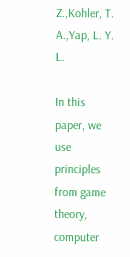Z.,Kohler, T. A.,Yap, L. Y. L.

In this paper, we use principles from game theory, computer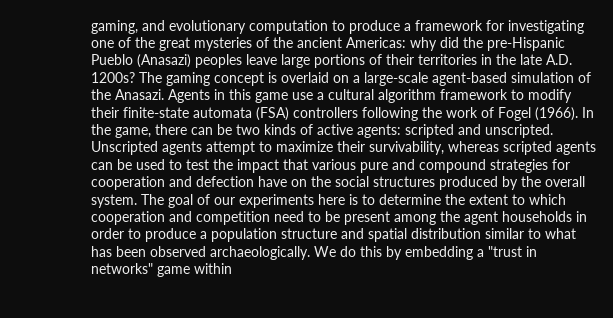gaming, and evolutionary computation to produce a framework for investigating one of the great mysteries of the ancient Americas: why did the pre-Hispanic Pueblo (Anasazi) peoples leave large portions of their territories in the late A.D. 1200s? The gaming concept is overlaid on a large-scale agent-based simulation of the Anasazi. Agents in this game use a cultural algorithm framework to modify their finite-state automata (FSA) controllers following the work of Fogel (1966). In the game, there can be two kinds of active agents: scripted and unscripted. Unscripted agents attempt to maximize their survivability, whereas scripted agents can be used to test the impact that various pure and compound strategies for cooperation and defection have on the social structures produced by the overall system. The goal of our experiments here is to determine the extent to which cooperation and competition need to be present among the agent households in order to produce a population structure and spatial distribution similar to what has been observed archaeologically. We do this by embedding a "trust in networks" game within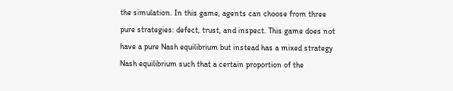the simulation. In this game, agents can choose from three pure strategies: defect, trust, and inspect. This game does not have a pure Nash equilibrium but instead has a mixed strategy Nash equilibrium such that a certain proportion of the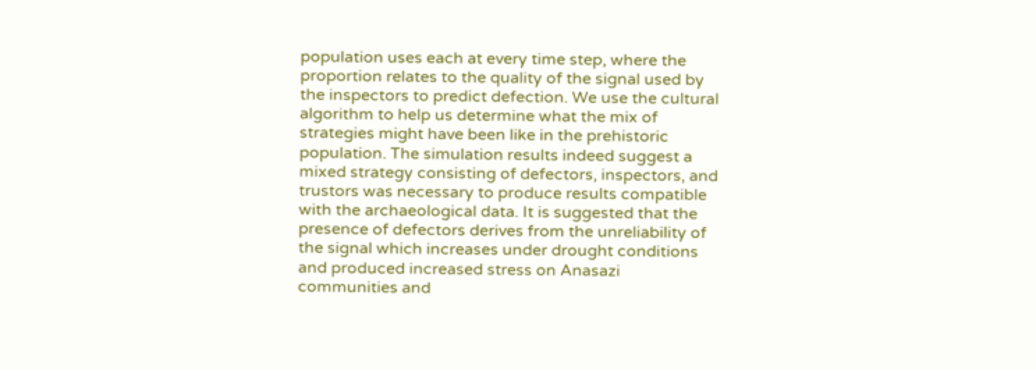population uses each at every time step, where the proportion relates to the quality of the signal used by the inspectors to predict defection. We use the cultural algorithm to help us determine what the mix of strategies might have been like in the prehistoric population. The simulation results indeed suggest a mixed strategy consisting of defectors, inspectors, and trustors was necessary to produce results compatible with the archaeological data. It is suggested that the presence of defectors derives from the unreliability of the signal which increases under drought conditions and produced increased stress on Anasazi communities and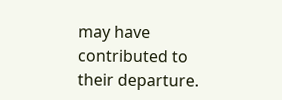may have contributed to their departure.